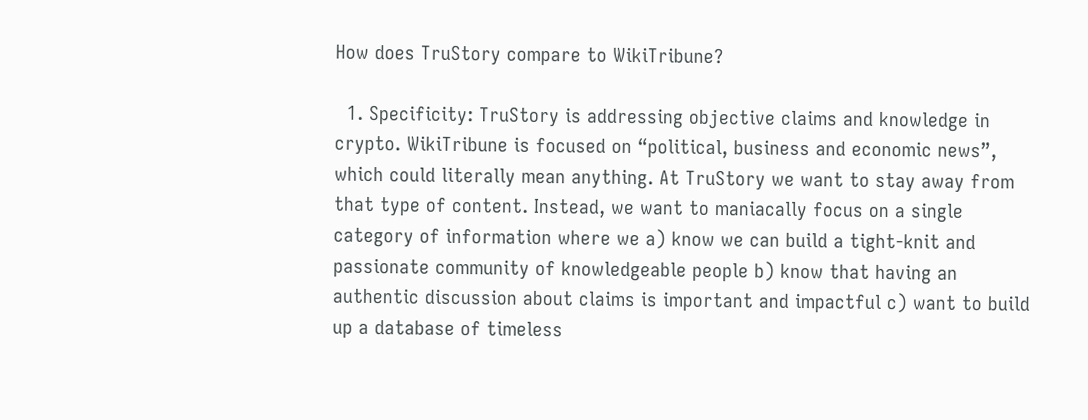How does TruStory compare to WikiTribune?

  1. Specificity: TruStory is addressing objective claims and knowledge in crypto. WikiTribune is focused on “political, business and economic news”, which could literally mean anything. At TruStory we want to stay away from that type of content. Instead, we want to maniacally focus on a single category of information where we a) know we can build a tight-knit and passionate community of knowledgeable people b) know that having an authentic discussion about claims is important and impactful c) want to build up a database of timeless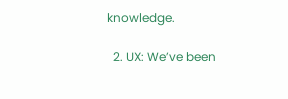knowledge.

  2. UX: We’ve been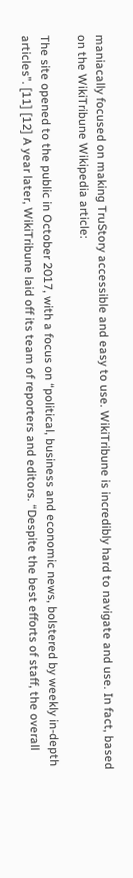maniacally focused on making TruStory accessible and easy to use. WikiTribune is incredibly hard to navigate and use. In fact, based on the WikiTribune Wikipedia article:

The site opened to the public in October 2017, with a focus on “political, business and economic news, bolstered by weekly in-depth articles”. [11] [12] A year later, WikiTribune laid off its team of reporters and editors. “Despite the best efforts of staff, the overall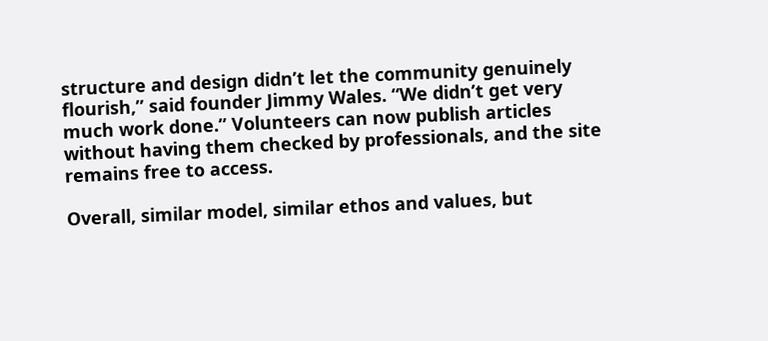structure and design didn’t let the community genuinely flourish,” said founder Jimmy Wales. “We didn’t get very much work done.” Volunteers can now publish articles without having them checked by professionals, and the site remains free to access.

Overall, similar model, similar ethos and values, but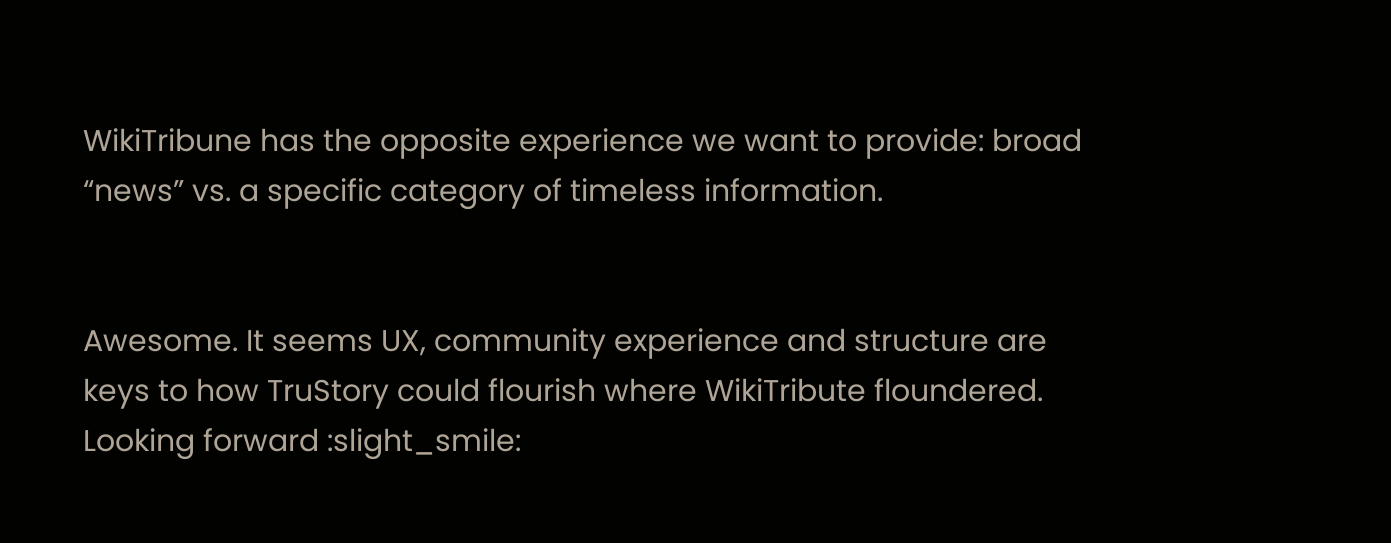WikiTribune has the opposite experience we want to provide: broad “news” vs. a specific category of timeless information.


Awesome. It seems UX, community experience and structure are keys to how TruStory could flourish where WikiTribute floundered. Looking forward :slight_smile: